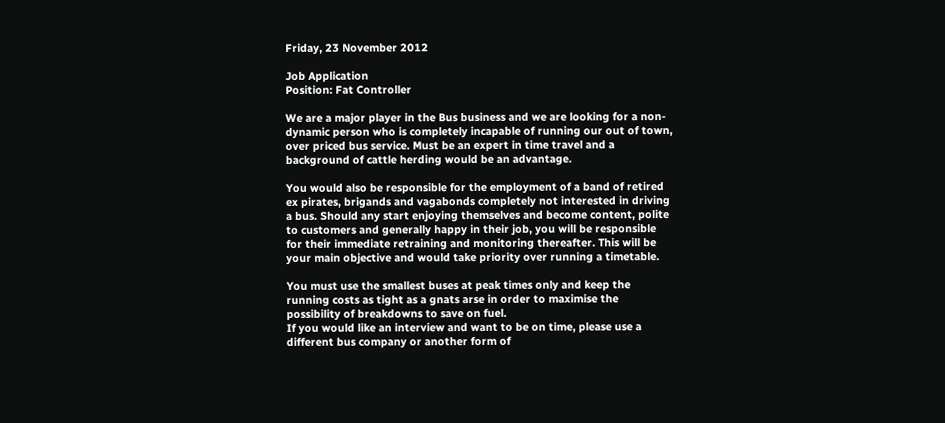Friday, 23 November 2012

Job Application
Position: Fat Controller

We are a major player in the Bus business and we are looking for a non-dynamic person who is completely incapable of running our out of town, over priced bus service. Must be an expert in time travel and a background of cattle herding would be an advantage.

You would also be responsible for the employment of a band of retired ex pirates, brigands and vagabonds completely not interested in driving a bus. Should any start enjoying themselves and become content, polite to customers and generally happy in their job, you will be responsible for their immediate retraining and monitoring thereafter. This will be your main objective and would take priority over running a timetable.

You must use the smallest buses at peak times only and keep the running costs as tight as a gnats arse in order to maximise the possibility of breakdowns to save on fuel.
If you would like an interview and want to be on time, please use a different bus company or another form of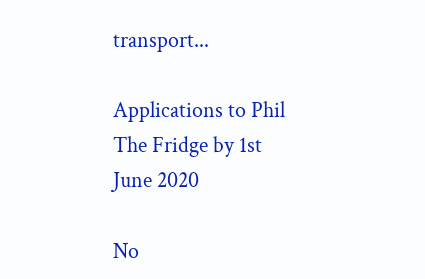transport...

Applications to Phil The Fridge by 1st June 2020

No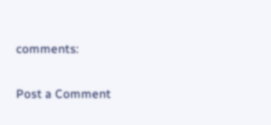comments:

Post a Comment